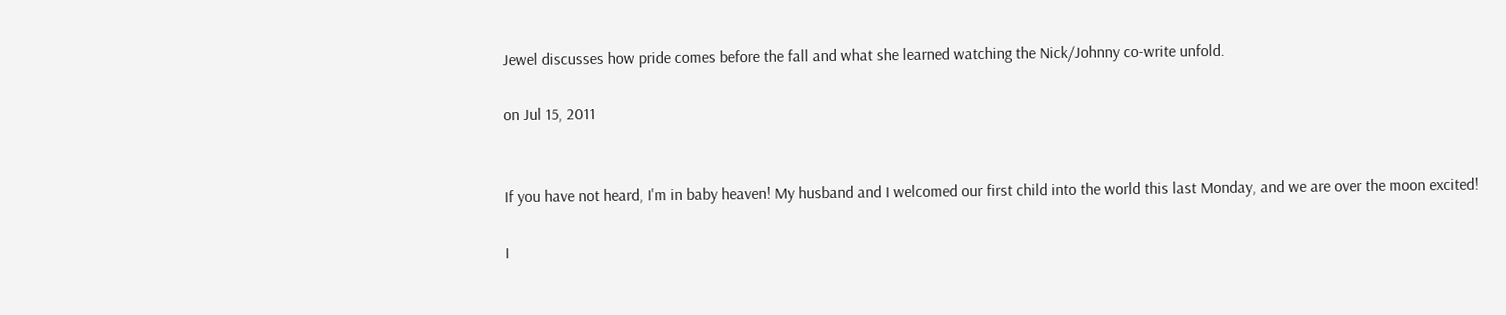Jewel discusses how pride comes before the fall and what she learned watching the Nick/Johnny co-write unfold.

on Jul 15, 2011


If you have not heard, I'm in baby heaven! My husband and I welcomed our first child into the world this last Monday, and we are over the moon excited!

I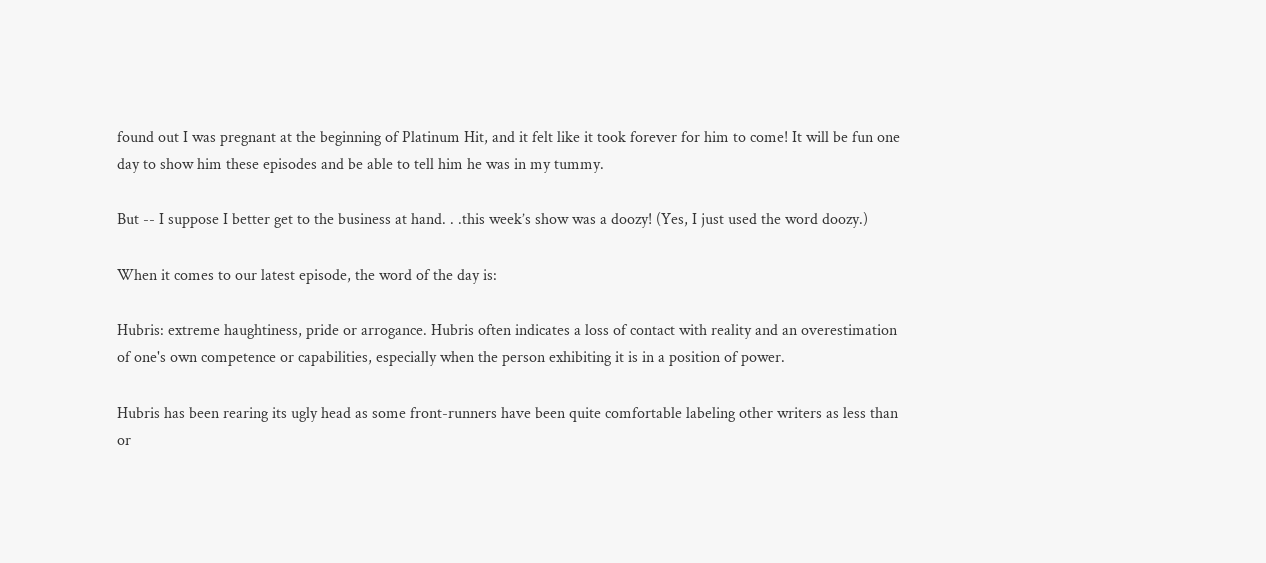found out I was pregnant at the beginning of Platinum Hit, and it felt like it took forever for him to come! It will be fun one day to show him these episodes and be able to tell him he was in my tummy.

But -- I suppose I better get to the business at hand. . .this week’s show was a doozy! (Yes, I just used the word doozy.)

When it comes to our latest episode, the word of the day is:

Hubris: extreme haughtiness, pride or arrogance. Hubris often indicates a loss of contact with reality and an overestimation of one's own competence or capabilities, especially when the person exhibiting it is in a position of power.

Hubris has been rearing its ugly head as some front-runners have been quite comfortable labeling other writers as less than or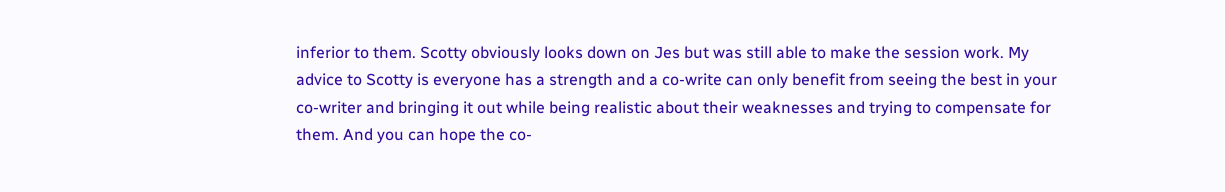inferior to them. Scotty obviously looks down on Jes but was still able to make the session work. My advice to Scotty is everyone has a strength and a co-write can only benefit from seeing the best in your co-writer and bringing it out while being realistic about their weaknesses and trying to compensate for them. And you can hope the co-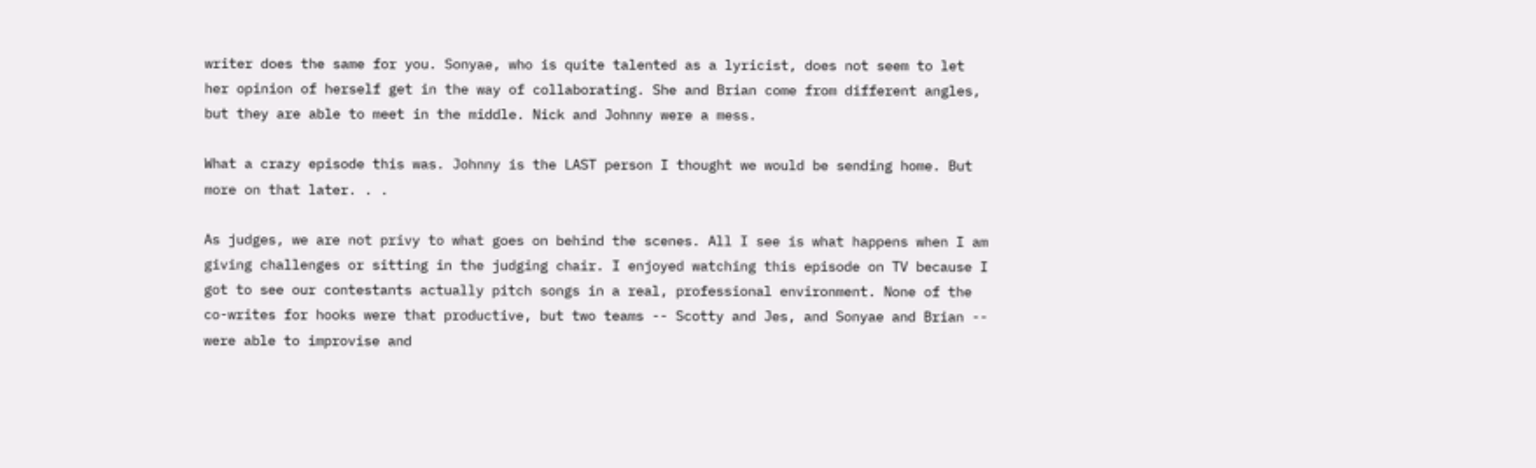writer does the same for you. Sonyae, who is quite talented as a lyricist, does not seem to let her opinion of herself get in the way of collaborating. She and Brian come from different angles, but they are able to meet in the middle. Nick and Johnny were a mess.

What a crazy episode this was. Johnny is the LAST person I thought we would be sending home. But more on that later. . .

As judges, we are not privy to what goes on behind the scenes. All I see is what happens when I am giving challenges or sitting in the judging chair. I enjoyed watching this episode on TV because I got to see our contestants actually pitch songs in a real, professional environment. None of the co-writes for hooks were that productive, but two teams -- Scotty and Jes, and Sonyae and Brian -- were able to improvise and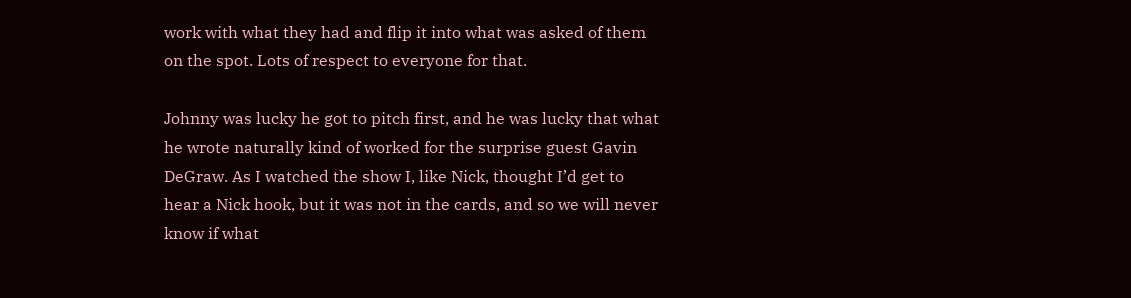work with what they had and flip it into what was asked of them on the spot. Lots of respect to everyone for that.

Johnny was lucky he got to pitch first, and he was lucky that what he wrote naturally kind of worked for the surprise guest Gavin DeGraw. As I watched the show I, like Nick, thought I’d get to hear a Nick hook, but it was not in the cards, and so we will never know if what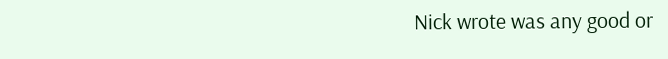Nick wrote was any good or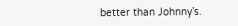better than Johnny’s.